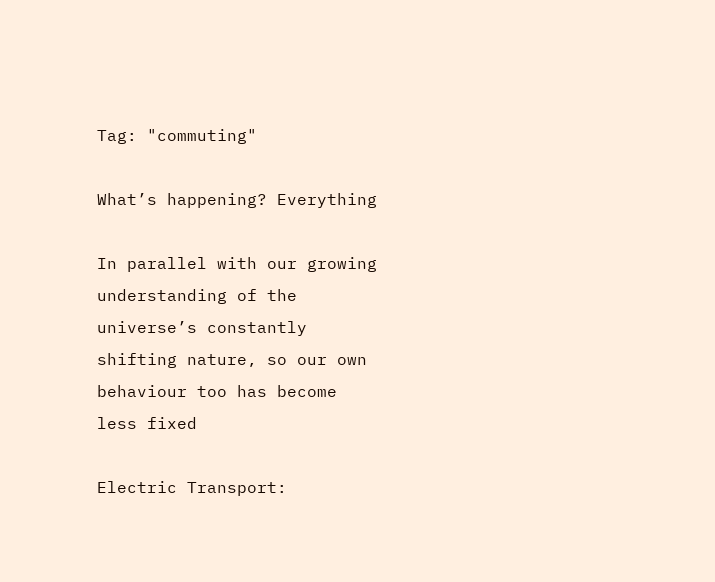Tag: "commuting"

What’s happening? Everything

In parallel with our growing understanding of the universe’s constantly shifting nature, so our own behaviour too has become less fixed

Electric Transport: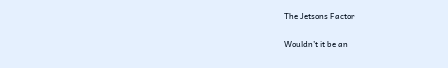The Jetsons Factor

Wouldn’t it be an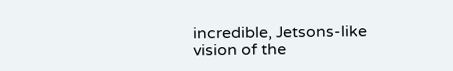incredible, Jetsons-like vision of the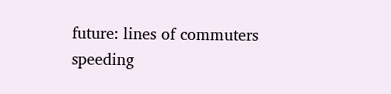future: lines of commuters speeding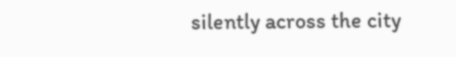silently across the city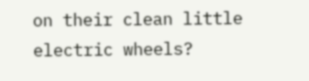on their clean little electric wheels?